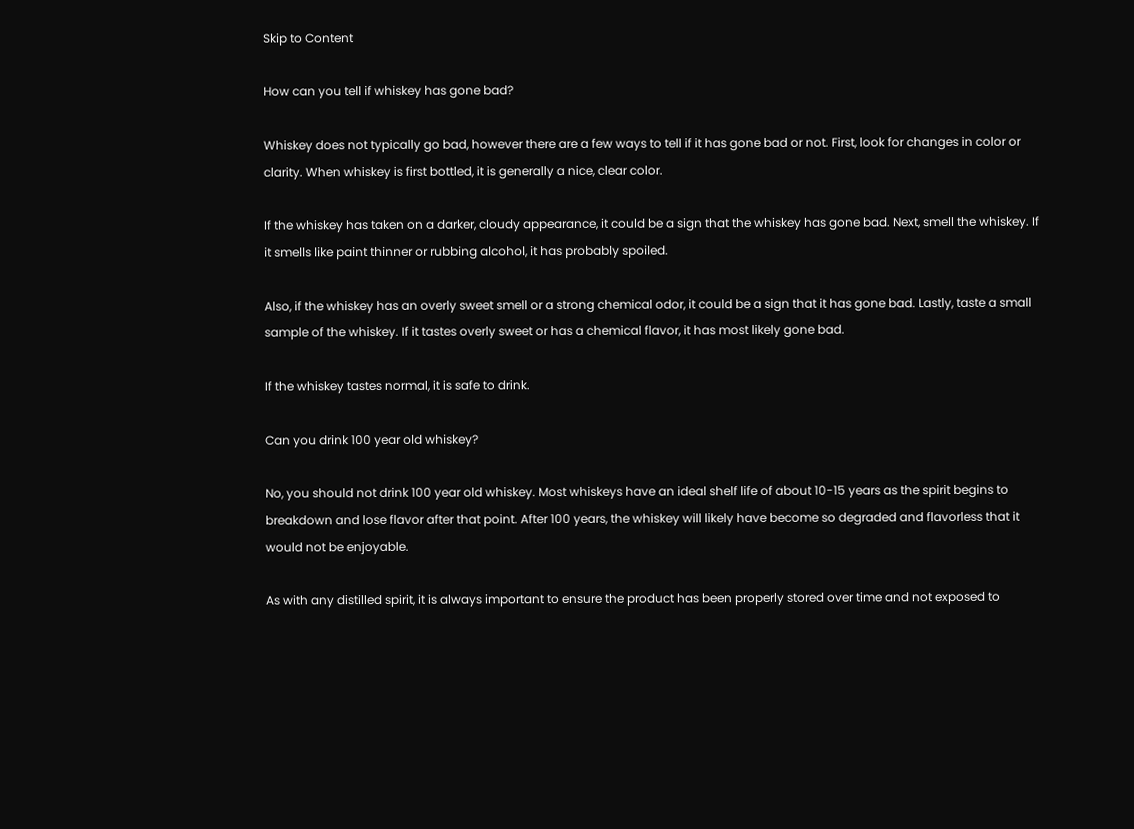Skip to Content

How can you tell if whiskey has gone bad?

Whiskey does not typically go bad, however there are a few ways to tell if it has gone bad or not. First, look for changes in color or clarity. When whiskey is first bottled, it is generally a nice, clear color.

If the whiskey has taken on a darker, cloudy appearance, it could be a sign that the whiskey has gone bad. Next, smell the whiskey. If it smells like paint thinner or rubbing alcohol, it has probably spoiled.

Also, if the whiskey has an overly sweet smell or a strong chemical odor, it could be a sign that it has gone bad. Lastly, taste a small sample of the whiskey. If it tastes overly sweet or has a chemical flavor, it has most likely gone bad.

If the whiskey tastes normal, it is safe to drink.

Can you drink 100 year old whiskey?

No, you should not drink 100 year old whiskey. Most whiskeys have an ideal shelf life of about 10-15 years as the spirit begins to breakdown and lose flavor after that point. After 100 years, the whiskey will likely have become so degraded and flavorless that it would not be enjoyable.

As with any distilled spirit, it is always important to ensure the product has been properly stored over time and not exposed to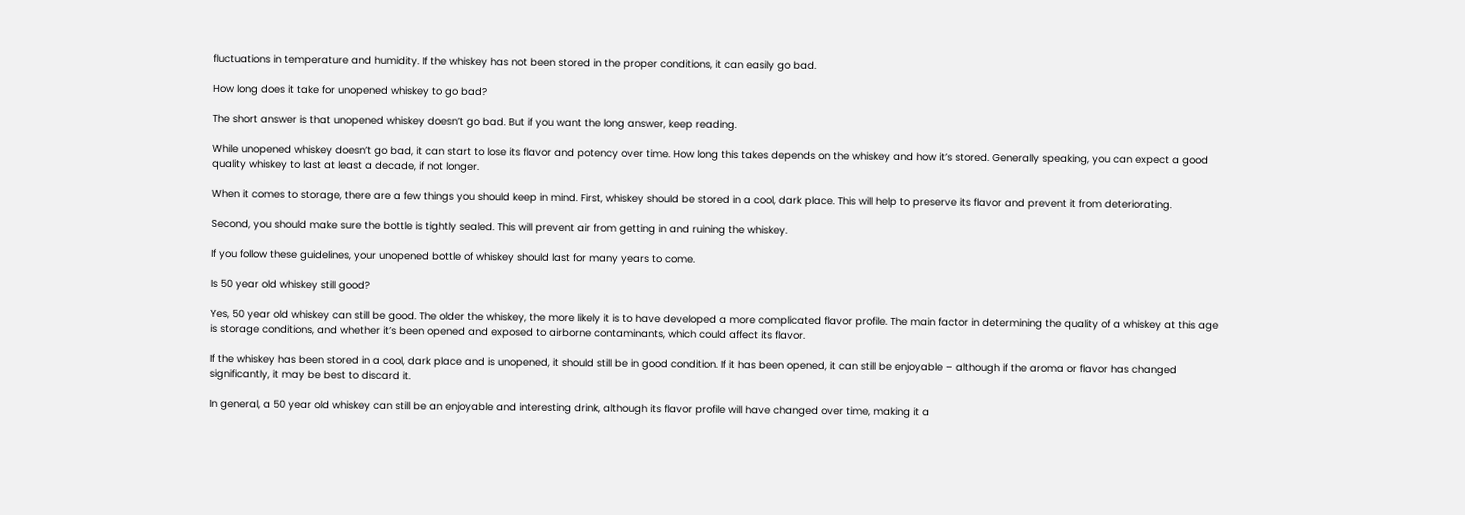fluctuations in temperature and humidity. If the whiskey has not been stored in the proper conditions, it can easily go bad.

How long does it take for unopened whiskey to go bad?

The short answer is that unopened whiskey doesn’t go bad. But if you want the long answer, keep reading.

While unopened whiskey doesn’t go bad, it can start to lose its flavor and potency over time. How long this takes depends on the whiskey and how it’s stored. Generally speaking, you can expect a good quality whiskey to last at least a decade, if not longer.

When it comes to storage, there are a few things you should keep in mind. First, whiskey should be stored in a cool, dark place. This will help to preserve its flavor and prevent it from deteriorating.

Second, you should make sure the bottle is tightly sealed. This will prevent air from getting in and ruining the whiskey.

If you follow these guidelines, your unopened bottle of whiskey should last for many years to come.

Is 50 year old whiskey still good?

Yes, 50 year old whiskey can still be good. The older the whiskey, the more likely it is to have developed a more complicated flavor profile. The main factor in determining the quality of a whiskey at this age is storage conditions, and whether it’s been opened and exposed to airborne contaminants, which could affect its flavor.

If the whiskey has been stored in a cool, dark place and is unopened, it should still be in good condition. If it has been opened, it can still be enjoyable – although if the aroma or flavor has changed significantly, it may be best to discard it.

In general, a 50 year old whiskey can still be an enjoyable and interesting drink, although its flavor profile will have changed over time, making it a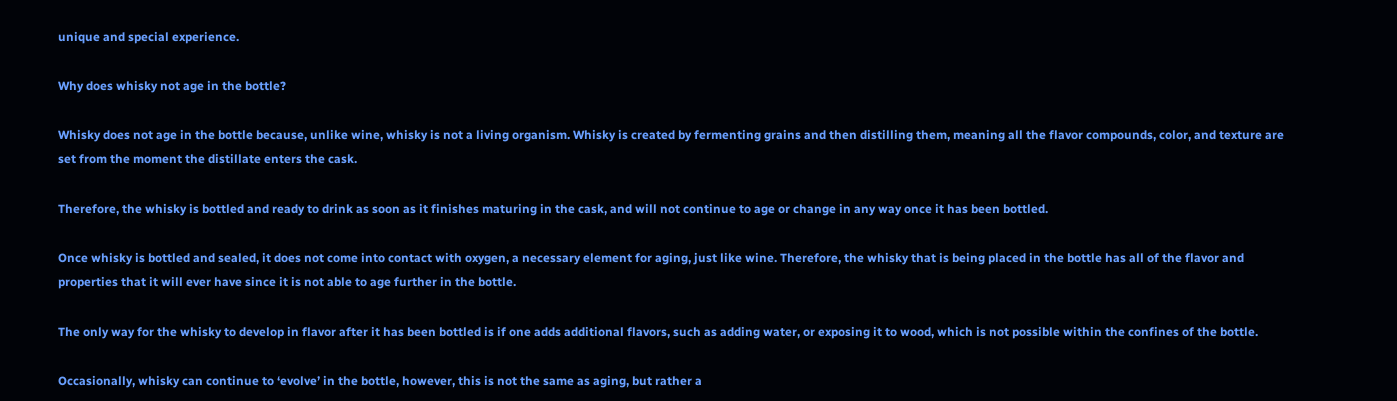unique and special experience.

Why does whisky not age in the bottle?

Whisky does not age in the bottle because, unlike wine, whisky is not a living organism. Whisky is created by fermenting grains and then distilling them, meaning all the flavor compounds, color, and texture are set from the moment the distillate enters the cask.

Therefore, the whisky is bottled and ready to drink as soon as it finishes maturing in the cask, and will not continue to age or change in any way once it has been bottled.

Once whisky is bottled and sealed, it does not come into contact with oxygen, a necessary element for aging, just like wine. Therefore, the whisky that is being placed in the bottle has all of the flavor and properties that it will ever have since it is not able to age further in the bottle.

The only way for the whisky to develop in flavor after it has been bottled is if one adds additional flavors, such as adding water, or exposing it to wood, which is not possible within the confines of the bottle.

Occasionally, whisky can continue to ‘evolve’ in the bottle, however, this is not the same as aging, but rather a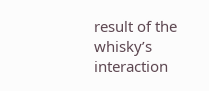result of the whisky’s interaction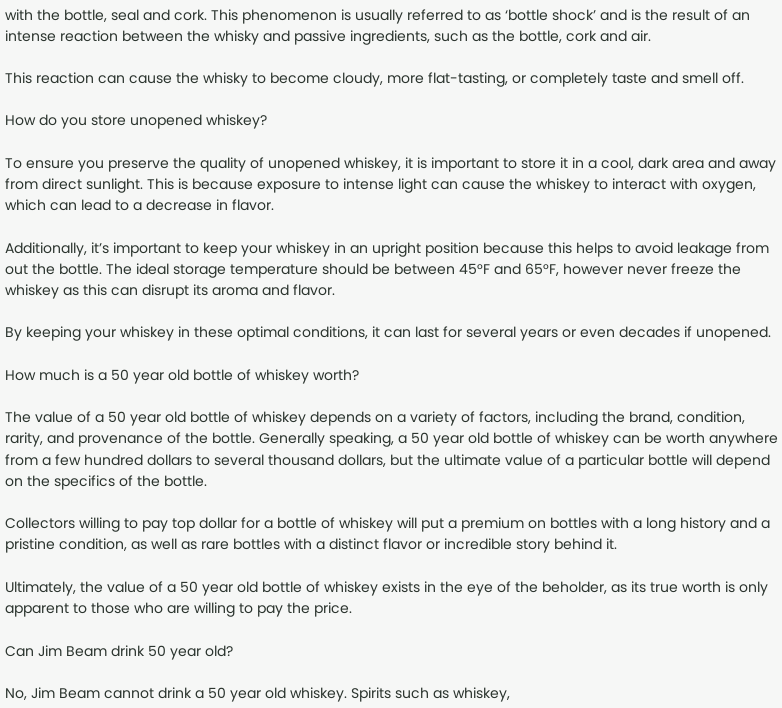with the bottle, seal and cork. This phenomenon is usually referred to as ‘bottle shock’ and is the result of an intense reaction between the whisky and passive ingredients, such as the bottle, cork and air.

This reaction can cause the whisky to become cloudy, more flat-tasting, or completely taste and smell off.

How do you store unopened whiskey?

To ensure you preserve the quality of unopened whiskey, it is important to store it in a cool, dark area and away from direct sunlight. This is because exposure to intense light can cause the whiskey to interact with oxygen, which can lead to a decrease in flavor.

Additionally, it’s important to keep your whiskey in an upright position because this helps to avoid leakage from out the bottle. The ideal storage temperature should be between 45°F and 65°F, however never freeze the whiskey as this can disrupt its aroma and flavor.

By keeping your whiskey in these optimal conditions, it can last for several years or even decades if unopened.

How much is a 50 year old bottle of whiskey worth?

The value of a 50 year old bottle of whiskey depends on a variety of factors, including the brand, condition, rarity, and provenance of the bottle. Generally speaking, a 50 year old bottle of whiskey can be worth anywhere from a few hundred dollars to several thousand dollars, but the ultimate value of a particular bottle will depend on the specifics of the bottle.

Collectors willing to pay top dollar for a bottle of whiskey will put a premium on bottles with a long history and a pristine condition, as well as rare bottles with a distinct flavor or incredible story behind it.

Ultimately, the value of a 50 year old bottle of whiskey exists in the eye of the beholder, as its true worth is only apparent to those who are willing to pay the price.

Can Jim Beam drink 50 year old?

No, Jim Beam cannot drink a 50 year old whiskey. Spirits such as whiskey,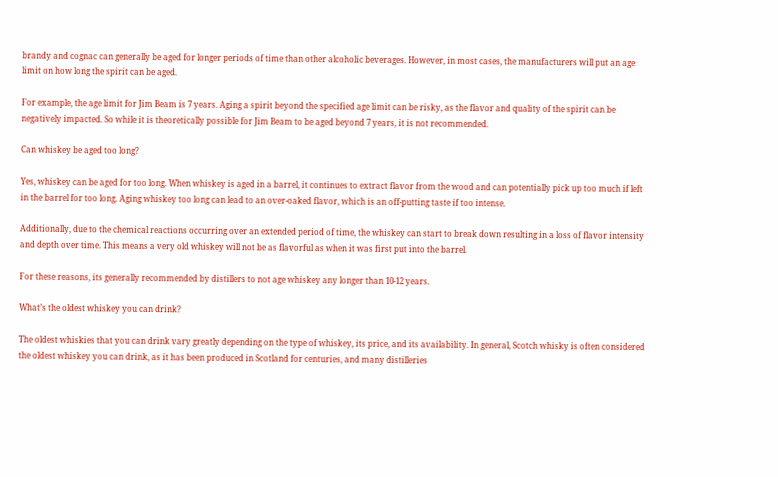brandy and cognac can generally be aged for longer periods of time than other alcoholic beverages. However, in most cases, the manufacturers will put an age limit on how long the spirit can be aged.

For example, the age limit for Jim Beam is 7 years. Aging a spirit beyond the specified age limit can be risky, as the flavor and quality of the spirit can be negatively impacted. So while it is theoretically possible for Jim Beam to be aged beyond 7 years, it is not recommended.

Can whiskey be aged too long?

Yes, whiskey can be aged for too long. When whiskey is aged in a barrel, it continues to extract flavor from the wood and can potentially pick up too much if left in the barrel for too long. Aging whiskey too long can lead to an over-oaked flavor, which is an off-putting taste if too intense.

Additionally, due to the chemical reactions occurring over an extended period of time, the whiskey can start to break down resulting in a loss of flavor intensity and depth over time. This means a very old whiskey will not be as flavorful as when it was first put into the barrel.

For these reasons, its generally recommended by distillers to not age whiskey any longer than 10-12 years.

What’s the oldest whiskey you can drink?

The oldest whiskies that you can drink vary greatly depending on the type of whiskey, its price, and its availability. In general, Scotch whisky is often considered the oldest whiskey you can drink, as it has been produced in Scotland for centuries, and many distilleries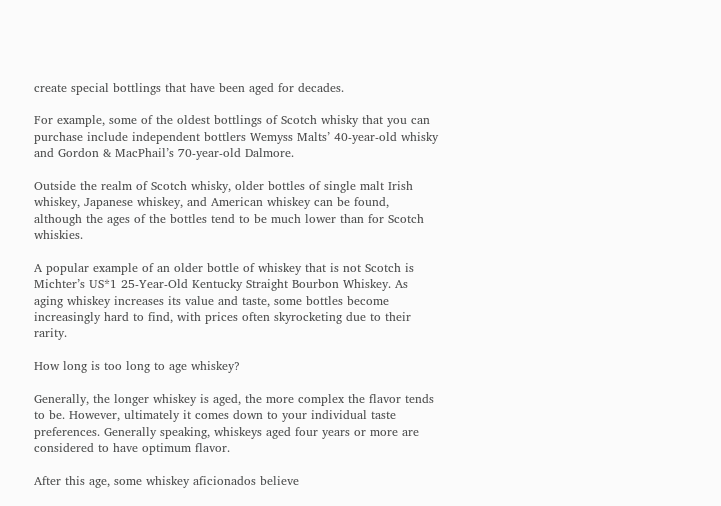create special bottlings that have been aged for decades.

For example, some of the oldest bottlings of Scotch whisky that you can purchase include independent bottlers Wemyss Malts’ 40-year-old whisky and Gordon & MacPhail’s 70-year-old Dalmore.

Outside the realm of Scotch whisky, older bottles of single malt Irish whiskey, Japanese whiskey, and American whiskey can be found, although the ages of the bottles tend to be much lower than for Scotch whiskies.

A popular example of an older bottle of whiskey that is not Scotch is Michter’s US*1 25-Year-Old Kentucky Straight Bourbon Whiskey. As aging whiskey increases its value and taste, some bottles become increasingly hard to find, with prices often skyrocketing due to their rarity.

How long is too long to age whiskey?

Generally, the longer whiskey is aged, the more complex the flavor tends to be. However, ultimately it comes down to your individual taste preferences. Generally speaking, whiskeys aged four years or more are considered to have optimum flavor.

After this age, some whiskey aficionados believe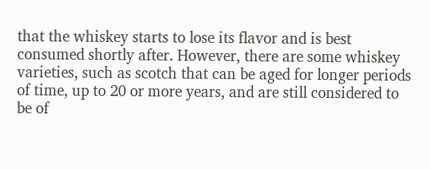that the whiskey starts to lose its flavor and is best consumed shortly after. However, there are some whiskey varieties, such as scotch that can be aged for longer periods of time, up to 20 or more years, and are still considered to be of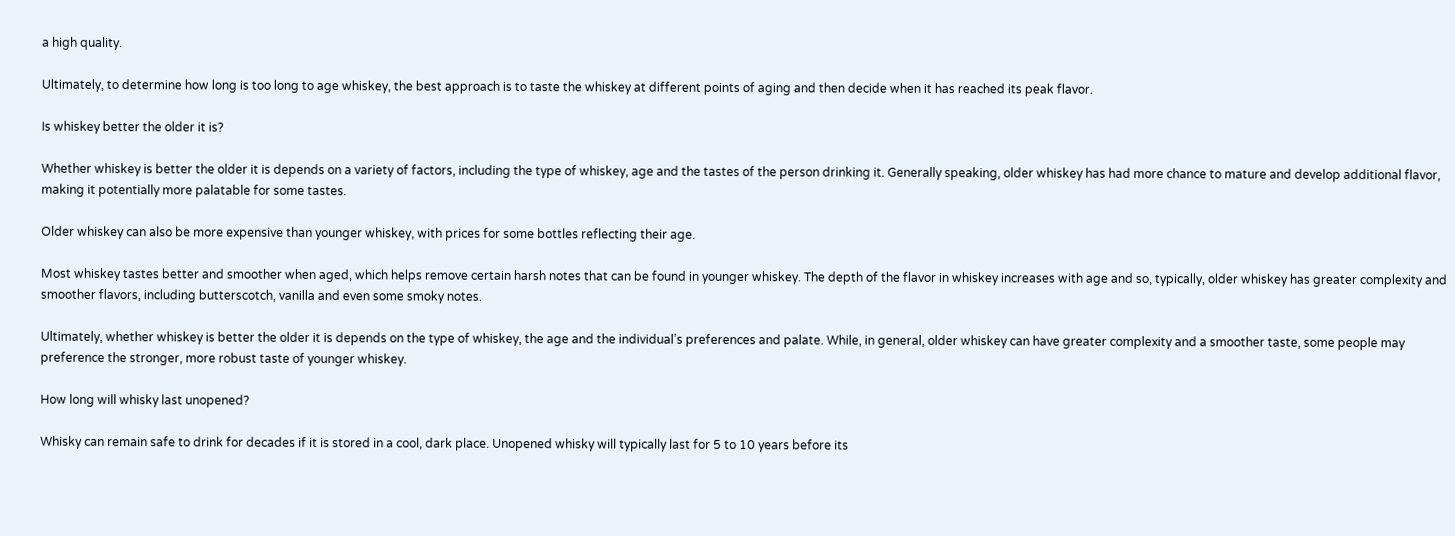a high quality.

Ultimately, to determine how long is too long to age whiskey, the best approach is to taste the whiskey at different points of aging and then decide when it has reached its peak flavor.

Is whiskey better the older it is?

Whether whiskey is better the older it is depends on a variety of factors, including the type of whiskey, age and the tastes of the person drinking it. Generally speaking, older whiskey has had more chance to mature and develop additional flavor, making it potentially more palatable for some tastes.

Older whiskey can also be more expensive than younger whiskey, with prices for some bottles reflecting their age.

Most whiskey tastes better and smoother when aged, which helps remove certain harsh notes that can be found in younger whiskey. The depth of the flavor in whiskey increases with age and so, typically, older whiskey has greater complexity and smoother flavors, including butterscotch, vanilla and even some smoky notes.

Ultimately, whether whiskey is better the older it is depends on the type of whiskey, the age and the individual’s preferences and palate. While, in general, older whiskey can have greater complexity and a smoother taste, some people may preference the stronger, more robust taste of younger whiskey.

How long will whisky last unopened?

Whisky can remain safe to drink for decades if it is stored in a cool, dark place. Unopened whisky will typically last for 5 to 10 years before its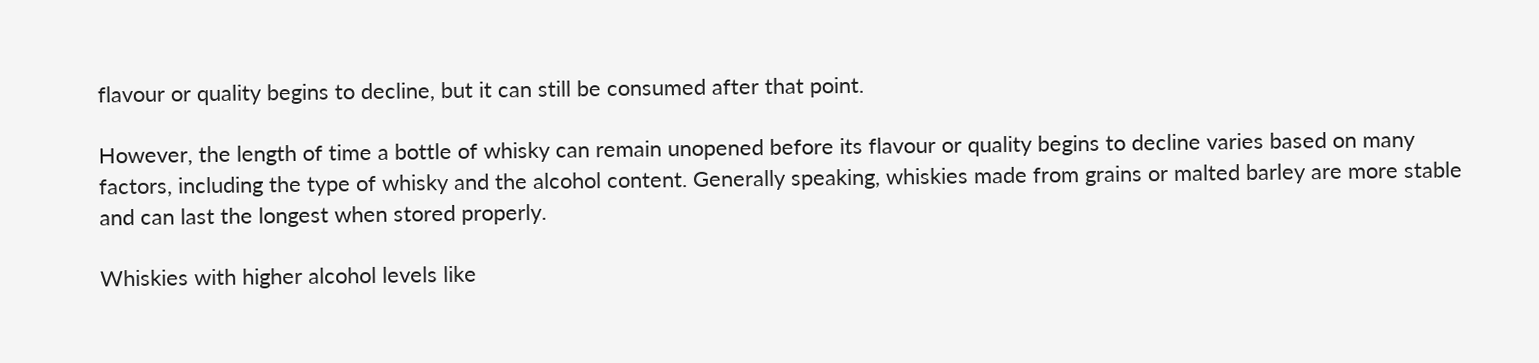flavour or quality begins to decline, but it can still be consumed after that point.

However, the length of time a bottle of whisky can remain unopened before its flavour or quality begins to decline varies based on many factors, including the type of whisky and the alcohol content. Generally speaking, whiskies made from grains or malted barley are more stable and can last the longest when stored properly.

Whiskies with higher alcohol levels like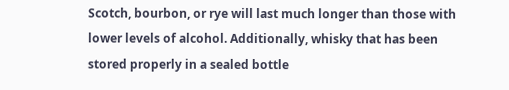Scotch, bourbon, or rye will last much longer than those with lower levels of alcohol. Additionally, whisky that has been stored properly in a sealed bottle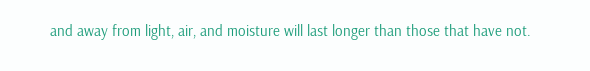and away from light, air, and moisture will last longer than those that have not.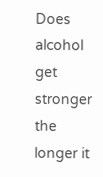Does alcohol get stronger the longer it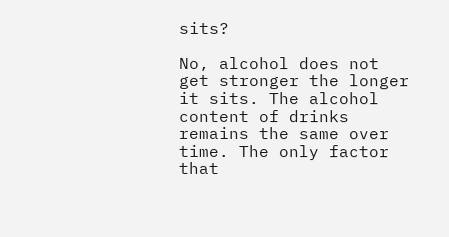sits?

No, alcohol does not get stronger the longer it sits. The alcohol content of drinks remains the same over time. The only factor that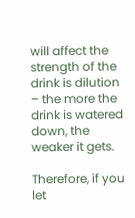will affect the strength of the drink is dilution – the more the drink is watered down, the weaker it gets.

Therefore, if you let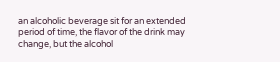an alcoholic beverage sit for an extended period of time, the flavor of the drink may change, but the alcohol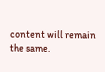content will remain the same.